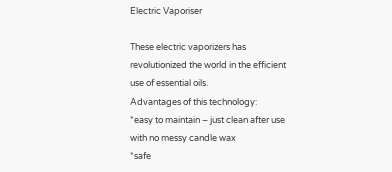Electric Vaporiser

These electric vaporizers has revolutionized the world in the efficient use of essential oils.
Advantages of this technology:
*easy to maintain – just clean after use with no messy candle wax
*safe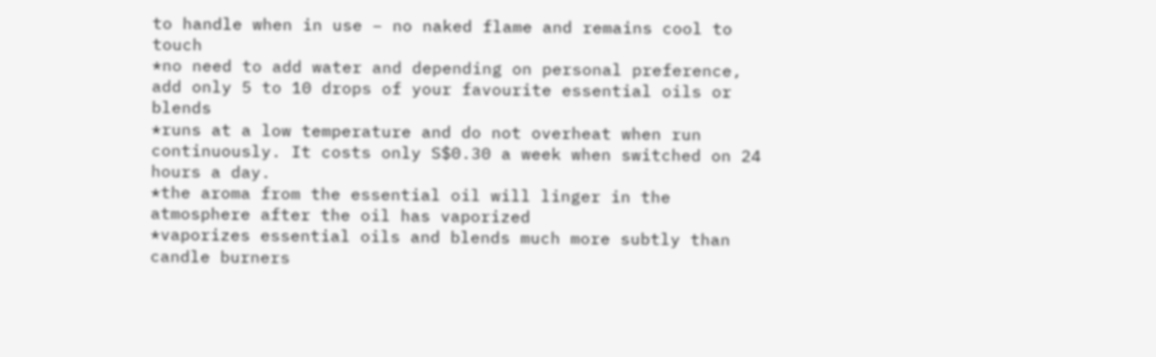to handle when in use – no naked flame and remains cool to touch
*no need to add water and depending on personal preference, add only 5 to 10 drops of your favourite essential oils or blends
*runs at a low temperature and do not overheat when run continuously. It costs only S$0.30 a week when switched on 24 hours a day.
*the aroma from the essential oil will linger in the atmosphere after the oil has vaporized
*vaporizes essential oils and blends much more subtly than candle burners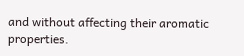and without affecting their aromatic properties.